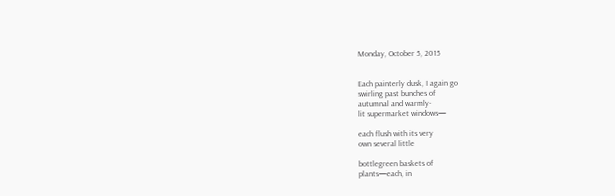Monday, October 5, 2015


Each painterly dusk, I again go
swirling past bunches of
autumnal and warmly-
lit supermarket windows—

each flush with its very
own several little

bottlegreen baskets of
plants—each, in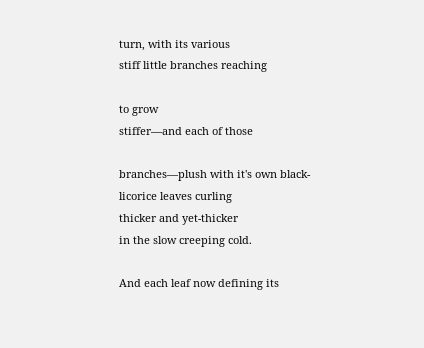turn, with its various
stiff little branches reaching

to grow
stiffer—and each of those

branches—plush with it's own black-
licorice leaves curling
thicker and yet-thicker
in the slow creeping cold.

And each leaf now defining its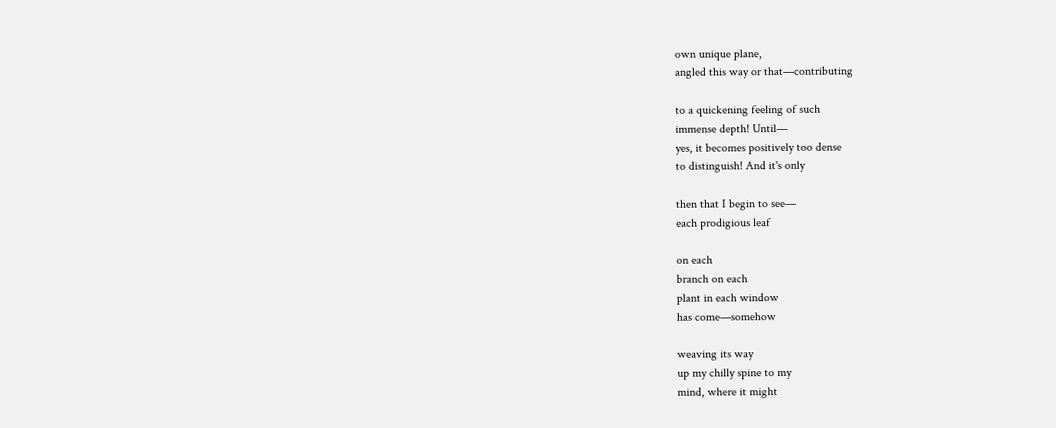own unique plane,
angled this way or that—contributing

to a quickening feeling of such
immense depth! Until—
yes, it becomes positively too dense
to distinguish! And it's only

then that I begin to see—
each prodigious leaf

on each
branch on each
plant in each window
has come—somehow

weaving its way
up my chilly spine to my
mind, where it might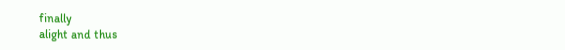finally
alight and thus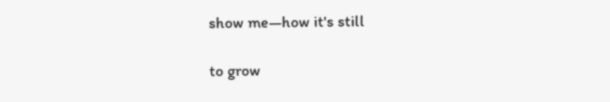show me—how it's still

to grow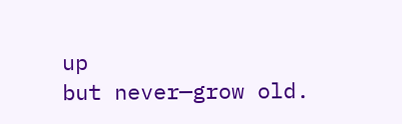up
but never—grow old.